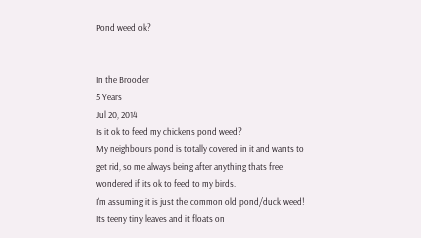Pond weed ok?


In the Brooder
5 Years
Jul 20, 2014
Is it ok to feed my chickens pond weed?
My neighbours pond is totally covered in it and wants to get rid, so me always being after anything thats free wondered if its ok to feed to my birds.
I'm assuming it is just the common old pond/duck weed! Its teeny tiny leaves and it floats on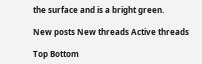the surface and is a bright green.

New posts New threads Active threads

Top Bottom